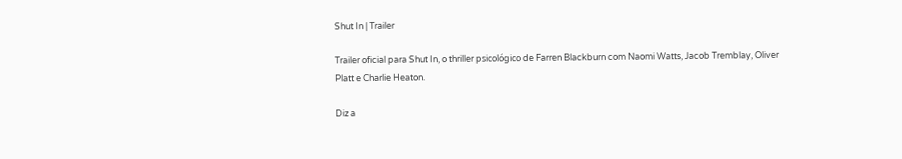Shut In | Trailer

Trailer oficial para Shut In, o thriller psicológico de Farren Blackburn com Naomi Watts, Jacob Tremblay, Oliver Platt e Charlie Heaton.

Diz a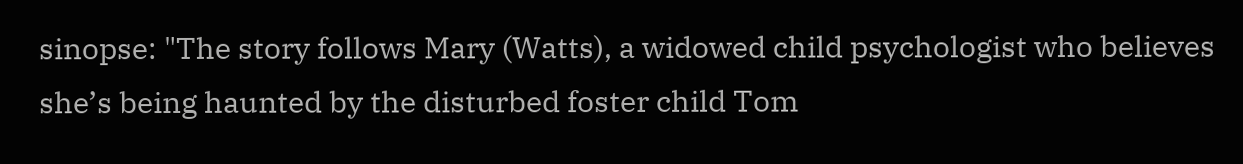sinopse: "The story follows Mary (Watts), a widowed child psychologist who believes she’s being haunted by the disturbed foster child Tom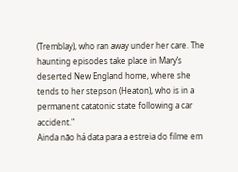(Tremblay), who ran away under her care. The haunting episodes take place in Mary’s deserted New England home, where she tends to her stepson (Heaton), who is in a permanent catatonic state following a car accident."
Ainda não há data para a estreia do filme em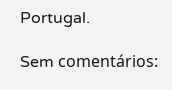Portugal.

Sem comentários: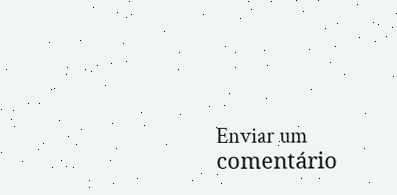Enviar um comentário